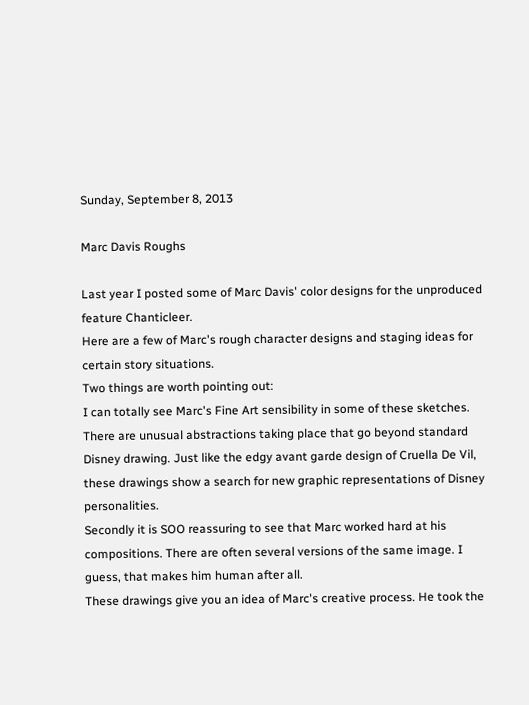Sunday, September 8, 2013

Marc Davis Roughs

Last year I posted some of Marc Davis' color designs for the unproduced feature Chanticleer.
Here are a few of Marc's rough character designs and staging ideas for certain story situations.
Two things are worth pointing out:
I can totally see Marc's Fine Art sensibility in some of these sketches. There are unusual abstractions taking place that go beyond standard Disney drawing. Just like the edgy avant garde design of Cruella De Vil, these drawings show a search for new graphic representations of Disney personalities.
Secondly it is SOO reassuring to see that Marc worked hard at his compositions. There are often several versions of the same image. I guess, that makes him human after all.
These drawings give you an idea of Marc's creative process. He took the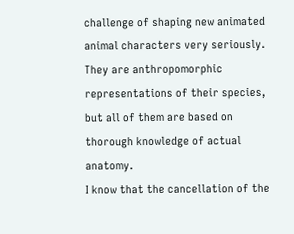challenge of shaping new animated animal characters very seriously. They are anthropomorphic representations of their species, but all of them are based on thorough knowledge of actual anatomy.
I know that the cancellation of the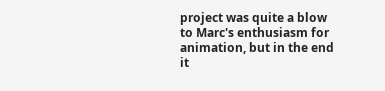project was quite a blow to Marc's enthusiasm for animation, but in the end it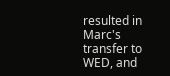resulted in Marc's transfer to WED, and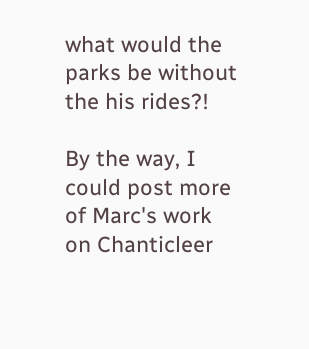what would the parks be without the his rides?!

By the way, I could post more of Marc's work on Chanticleer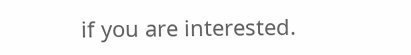if you are interested.